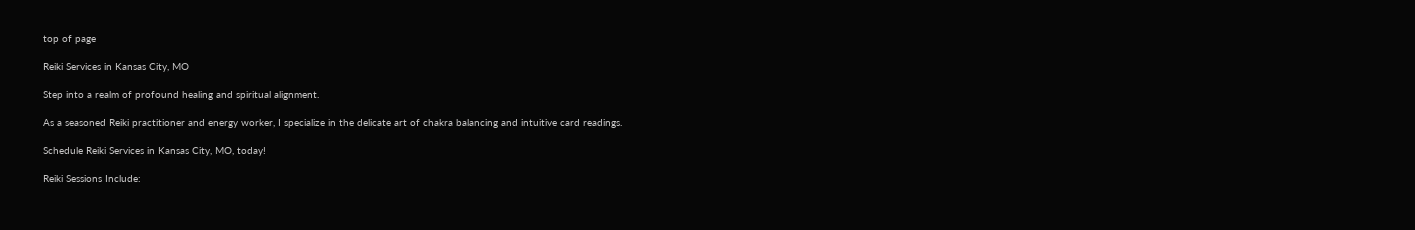top of page

Reiki Services in Kansas City, MO

Step into a realm of profound healing and spiritual alignment.

As a seasoned Reiki practitioner and energy worker, I specialize in the delicate art of chakra balancing and intuitive card readings.

Schedule Reiki Services in Kansas City, MO, today!

Reiki Sessions Include: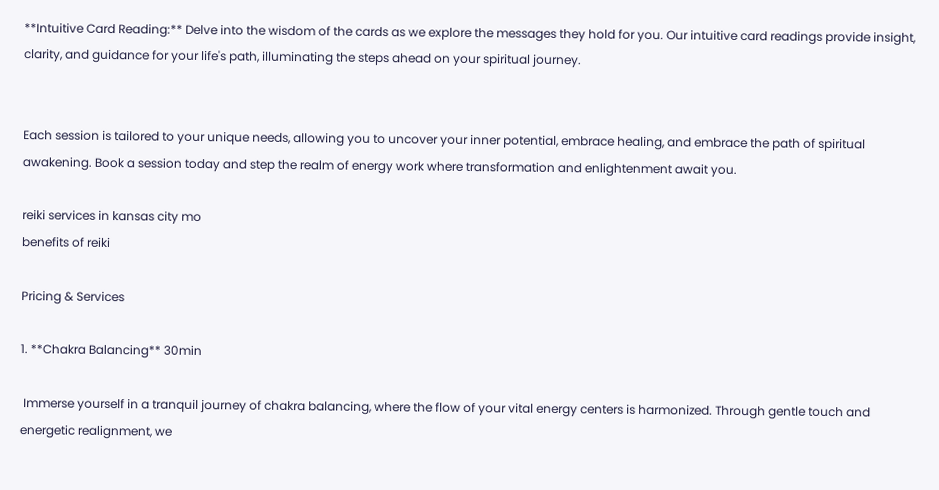**Intuitive Card Reading:** Delve into the wisdom of the cards as we explore the messages they hold for you. Our intuitive card readings provide insight, clarity, and guidance for your life's path, illuminating the steps ahead on your spiritual journey.


Each session is tailored to your unique needs, allowing you to uncover your inner potential, embrace healing, and embrace the path of spiritual awakening. Book a session today and step the realm of energy work where transformation and enlightenment await you.

reiki services in kansas city mo
benefits of reiki

Pricing & Services

1. **Chakra Balancing** 30min

 Immerse yourself in a tranquil journey of chakra balancing, where the flow of your vital energy centers is harmonized. Through gentle touch and energetic realignment, we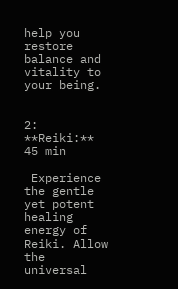help you restore balance and vitality to your being.


2: **Reiki:** 45 min

 Experience the gentle yet potent healing energy of Reiki. Allow the universal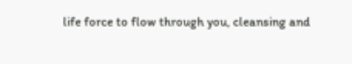life force to flow through you, cleansing and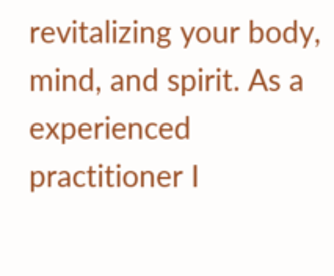revitalizing your body, mind, and spirit. As a experienced practitioner I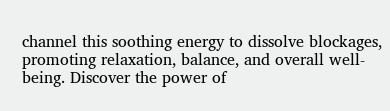channel this soothing energy to dissolve blockages, promoting relaxation, balance, and overall well-being. Discover the power of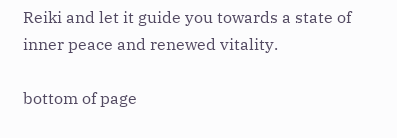Reiki and let it guide you towards a state of inner peace and renewed vitality.

bottom of page